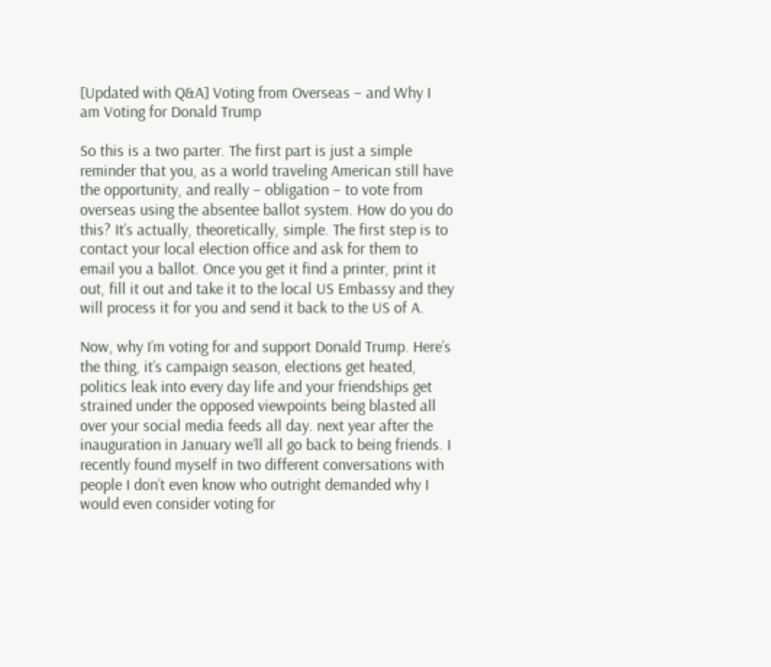[Updated with Q&A] Voting from Overseas – and Why I am Voting for Donald Trump

So this is a two parter. The first part is just a simple reminder that you, as a world traveling American still have the opportunity, and really – obligation – to vote from overseas using the absentee ballot system. How do you do this? It’s actually, theoretically, simple. The first step is to contact your local election office and ask for them to email you a ballot. Once you get it find a printer, print it out, fill it out and take it to the local US Embassy and they will process it for you and send it back to the US of A.

Now, why I’m voting for and support Donald Trump. Here’s the thing, it’s campaign season, elections get heated, politics leak into every day life and your friendships get strained under the opposed viewpoints being blasted all over your social media feeds all day. next year after the inauguration in January we’ll all go back to being friends. I recently found myself in two different conversations with people I don’t even know who outright demanded why I would even consider voting for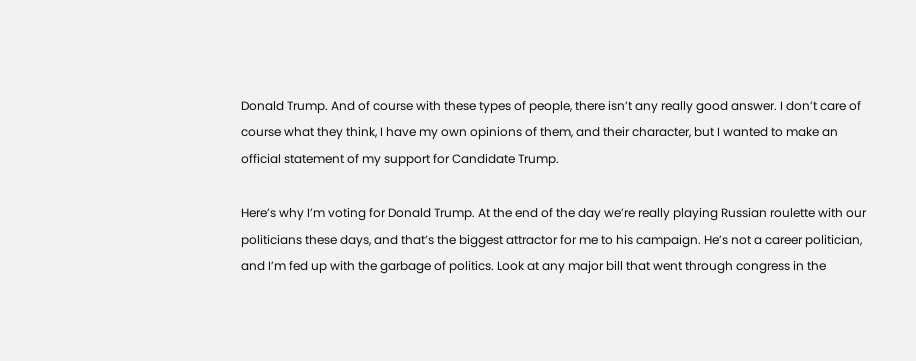Donald Trump. And of course with these types of people, there isn’t any really good answer. I don’t care of course what they think, I have my own opinions of them, and their character, but I wanted to make an official statement of my support for Candidate Trump.

Here’s why I’m voting for Donald Trump. At the end of the day we’re really playing Russian roulette with our politicians these days, and that’s the biggest attractor for me to his campaign. He’s not a career politician, and I’m fed up with the garbage of politics. Look at any major bill that went through congress in the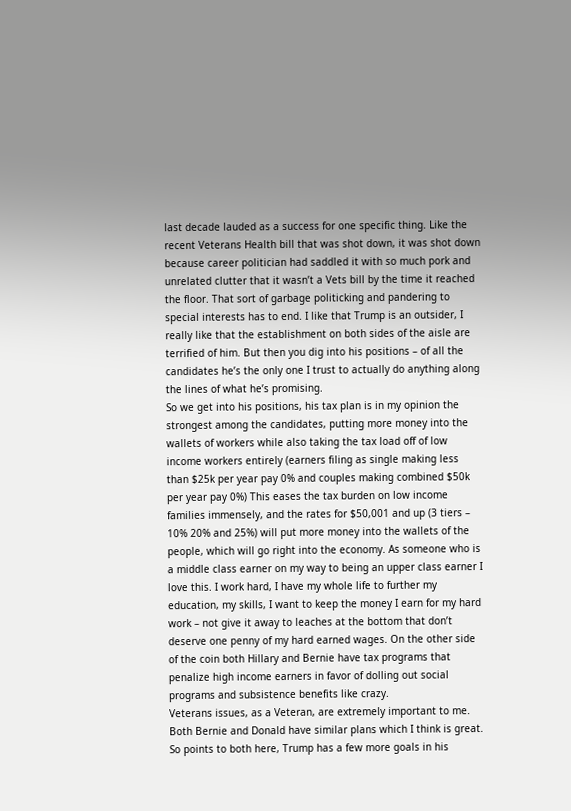last decade lauded as a success for one specific thing. Like the recent Veterans Health bill that was shot down, it was shot down because career politician had saddled it with so much pork and unrelated clutter that it wasn’t a Vets bill by the time it reached the floor. That sort of garbage politicking and pandering to special interests has to end. I like that Trump is an outsider, I really like that the establishment on both sides of the aisle are terrified of him. But then you dig into his positions – of all the candidates he’s the only one I trust to actually do anything along the lines of what he’s promising.
So we get into his positions, his tax plan is in my opinion the strongest among the candidates, putting more money into the wallets of workers while also taking the tax load off of low income workers entirely (earners filing as single making less than $25k per year pay 0% and couples making combined $50k per year pay 0%) This eases the tax burden on low income families immensely, and the rates for $50,001 and up (3 tiers – 10% 20% and 25%) will put more money into the wallets of the people, which will go right into the economy. As someone who is a middle class earner on my way to being an upper class earner I love this. I work hard, I have my whole life to further my education, my skills, I want to keep the money I earn for my hard work – not give it away to leaches at the bottom that don’t deserve one penny of my hard earned wages. On the other side of the coin both Hillary and Bernie have tax programs that penalize high income earners in favor of dolling out social programs and subsistence benefits like crazy.
Veterans issues, as a Veteran, are extremely important to me. Both Bernie and Donald have similar plans which I think is great. So points to both here, Trump has a few more goals in his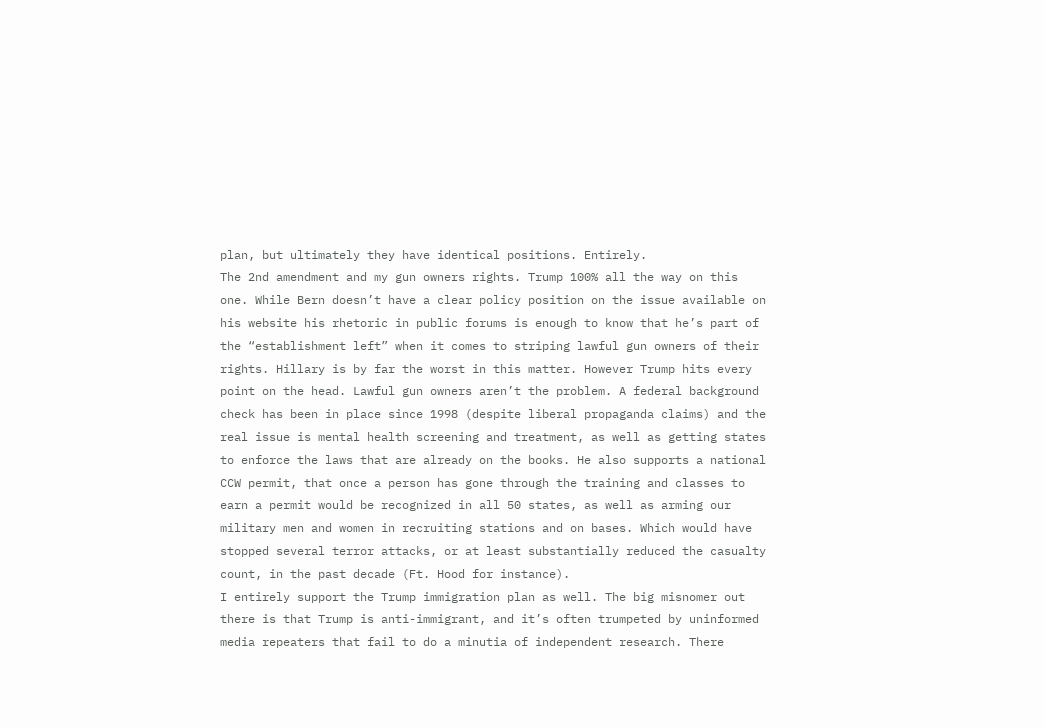plan, but ultimately they have identical positions. Entirely.
The 2nd amendment and my gun owners rights. Trump 100% all the way on this one. While Bern doesn’t have a clear policy position on the issue available on his website his rhetoric in public forums is enough to know that he’s part of the “establishment left” when it comes to striping lawful gun owners of their rights. Hillary is by far the worst in this matter. However Trump hits every point on the head. Lawful gun owners aren’t the problem. A federal background check has been in place since 1998 (despite liberal propaganda claims) and the real issue is mental health screening and treatment, as well as getting states to enforce the laws that are already on the books. He also supports a national CCW permit, that once a person has gone through the training and classes to earn a permit would be recognized in all 50 states, as well as arming our military men and women in recruiting stations and on bases. Which would have stopped several terror attacks, or at least substantially reduced the casualty count, in the past decade (Ft. Hood for instance).
I entirely support the Trump immigration plan as well. The big misnomer out there is that Trump is anti-immigrant, and it’s often trumpeted by uninformed media repeaters that fail to do a minutia of independent research. There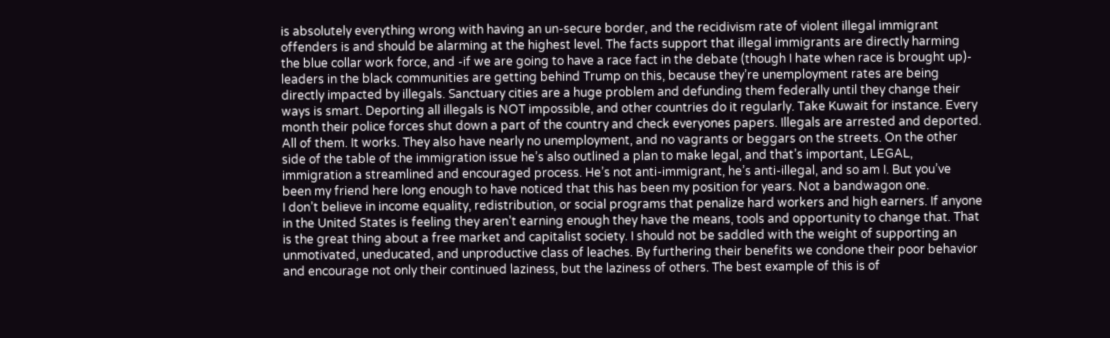is absolutely everything wrong with having an un-secure border, and the recidivism rate of violent illegal immigrant offenders is and should be alarming at the highest level. The facts support that illegal immigrants are directly harming the blue collar work force, and -if we are going to have a race fact in the debate (though I hate when race is brought up)- leaders in the black communities are getting behind Trump on this, because they’re unemployment rates are being directly impacted by illegals. Sanctuary cities are a huge problem and defunding them federally until they change their ways is smart. Deporting all illegals is NOT impossible, and other countries do it regularly. Take Kuwait for instance. Every month their police forces shut down a part of the country and check everyones papers. Illegals are arrested and deported. All of them. It works. They also have nearly no unemployment, and no vagrants or beggars on the streets. On the other side of the table of the immigration issue he’s also outlined a plan to make legal, and that’s important, LEGAL, immigration a streamlined and encouraged process. He’s not anti-immigrant, he’s anti-illegal, and so am I. But you’ve been my friend here long enough to have noticed that this has been my position for years. Not a bandwagon one.
I don’t believe in income equality, redistribution, or social programs that penalize hard workers and high earners. If anyone in the United States is feeling they aren’t earning enough they have the means, tools and opportunity to change that. That is the great thing about a free market and capitalist society. I should not be saddled with the weight of supporting an unmotivated, uneducated, and unproductive class of leaches. By furthering their benefits we condone their poor behavior and encourage not only their continued laziness, but the laziness of others. The best example of this is of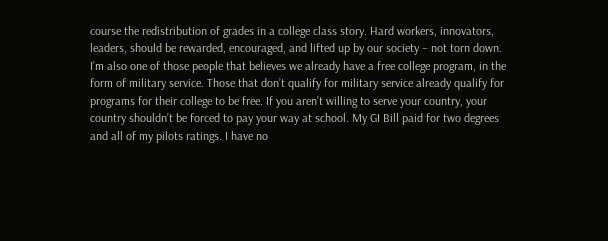course the redistribution of grades in a college class story. Hard workers, innovators, leaders, should be rewarded, encouraged, and lifted up by our society – not torn down.
I’m also one of those people that believes we already have a free college program, in the form of military service. Those that don’t qualify for military service already qualify for programs for their college to be free. If you aren’t willing to serve your country, your country shouldn’t be forced to pay your way at school. My GI Bill paid for two degrees and all of my pilots ratings. I have no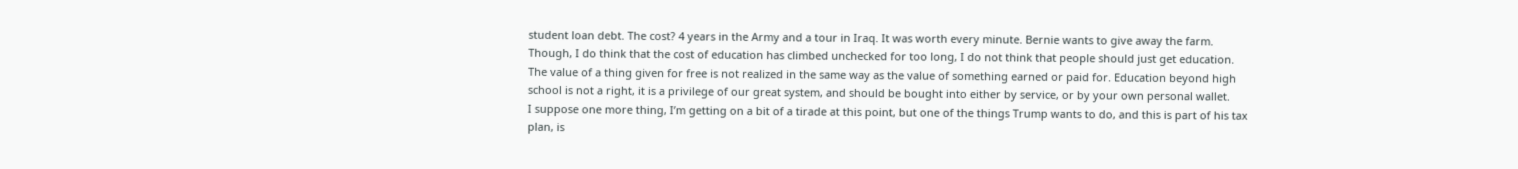student loan debt. The cost? 4 years in the Army and a tour in Iraq. It was worth every minute. Bernie wants to give away the farm. Though, I do think that the cost of education has climbed unchecked for too long, I do not think that people should just get education. The value of a thing given for free is not realized in the same way as the value of something earned or paid for. Education beyond high school is not a right, it is a privilege of our great system, and should be bought into either by service, or by your own personal wallet.
I suppose one more thing, I’m getting on a bit of a tirade at this point, but one of the things Trump wants to do, and this is part of his tax plan, is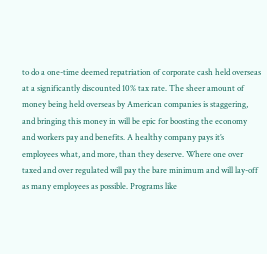to do a one-time deemed repatriation of corporate cash held overseas at a significantly discounted 10% tax rate. The sheer amount of money being held overseas by American companies is staggering, and bringing this money in will be epic for boosting the economy and workers pay and benefits. A healthy company pays it’s employees what, and more, than they deserve. Where one over taxed and over regulated will pay the bare minimum and will lay-off as many employees as possible. Programs like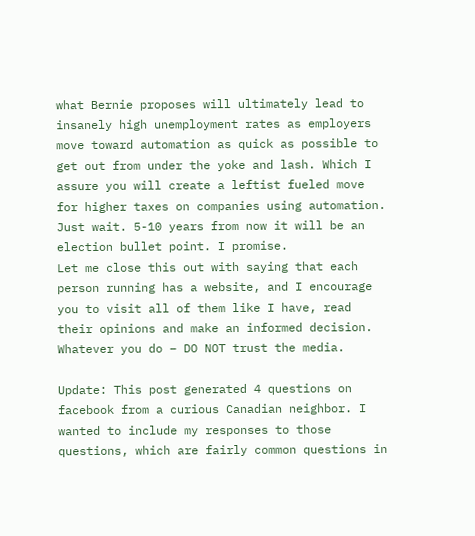what Bernie proposes will ultimately lead to insanely high unemployment rates as employers move toward automation as quick as possible to get out from under the yoke and lash. Which I assure you will create a leftist fueled move for higher taxes on companies using automation. Just wait. 5-10 years from now it will be an election bullet point. I promise.
Let me close this out with saying that each person running has a website, and I encourage you to visit all of them like I have, read their opinions and make an informed decision. Whatever you do – DO NOT trust the media.

Update: This post generated 4 questions on facebook from a curious Canadian neighbor. I wanted to include my responses to those questions, which are fairly common questions in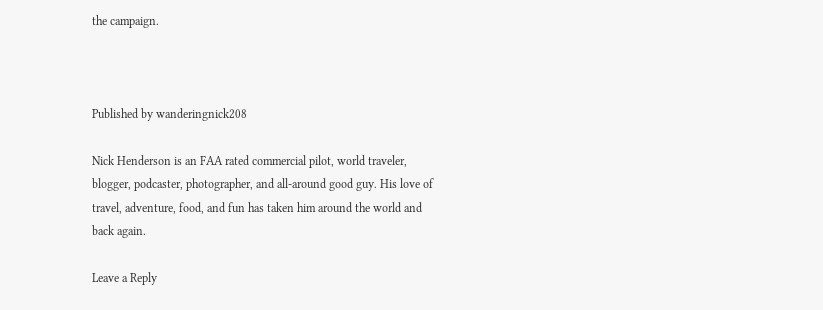the campaign.



Published by wanderingnick208

Nick Henderson is an FAA rated commercial pilot, world traveler, blogger, podcaster, photographer, and all-around good guy. His love of travel, adventure, food, and fun has taken him around the world and back again.

Leave a Reply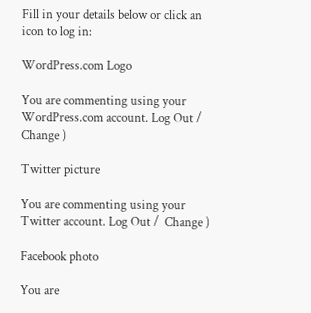Fill in your details below or click an icon to log in:

WordPress.com Logo

You are commenting using your WordPress.com account. Log Out /  Change )

Twitter picture

You are commenting using your Twitter account. Log Out /  Change )

Facebook photo

You are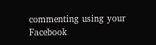commenting using your Facebook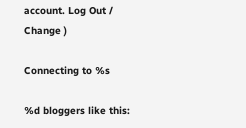account. Log Out /  Change )

Connecting to %s

%d bloggers like this: